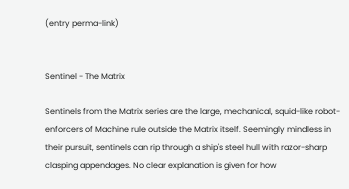(entry perma-link)


Sentinel - The Matrix

Sentinels from the Matrix series are the large, mechanical, squid-like robot-enforcers of Machine rule outside the Matrix itself. Seemingly mindless in their pursuit, sentinels can rip through a ship's steel hull with razor-sharp clasping appendages. No clear explanation is given for how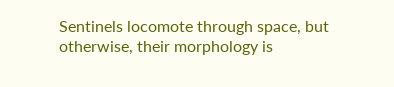Sentinels locomote through space, but otherwise, their morphology is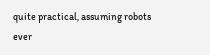quite practical, assuming robots ever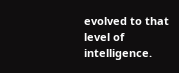evolved to that level of intelligence.